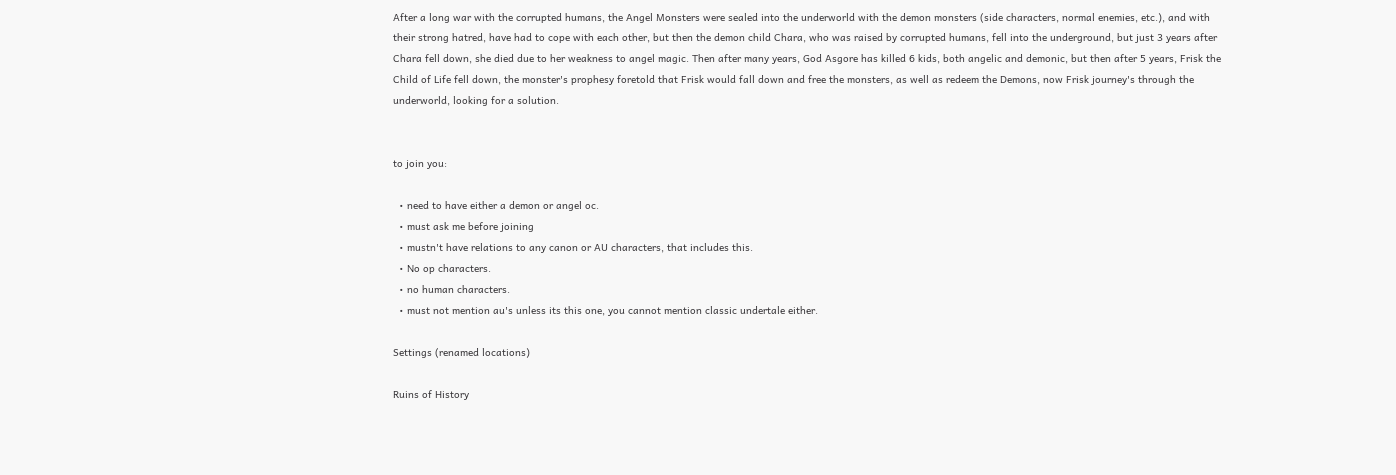After a long war with the corrupted humans, the Angel Monsters were sealed into the underworld with the demon monsters (side characters, normal enemies, etc.), and with their strong hatred, have had to cope with each other, but then the demon child Chara, who was raised by corrupted humans, fell into the underground, but just 3 years after Chara fell down, she died due to her weakness to angel magic. Then after many years, God Asgore has killed 6 kids, both angelic and demonic, but then after 5 years, Frisk the Child of Life fell down, the monster's prophesy foretold that Frisk would fall down and free the monsters, as well as redeem the Demons, now Frisk journey's through the underworld, looking for a solution.


to join you:

  • need to have either a demon or angel oc.
  • must ask me before joining
  • mustn't have relations to any canon or AU characters, that includes this.
  • No op characters.
  • no human characters.
  • must not mention au's unless its this one, you cannot mention classic undertale either.

Settings (renamed locations)

Ruins of History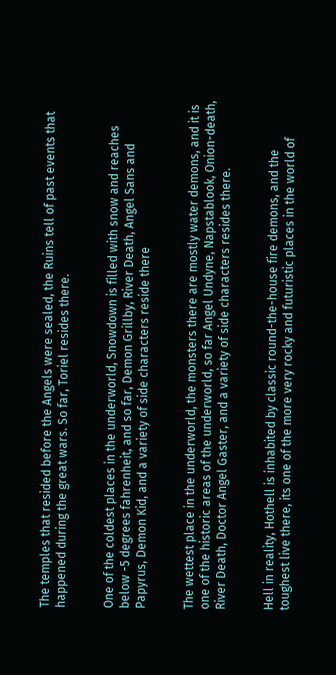The temples that resided before the Angels were sealed, the Ruins tell of past events that happened during the great wars. So far, Toriel resides there.


One of the coldest places in the underworld, Snowdown is filled with snow and reaches below -5 degrees fahrenheit, and so far, Demon Grillby, River Death, Angel Sans and Papyrus, Demon Kid, and a variety of side characters reside there


The wettest place in the underworld, the monsters there are mostly water demons, and it is one of the historic areas of the underworld, so far Angel Undyne, Napstablook, Onion-death, River Death, Doctor Angel Gaster, and a variety of side characters resides there.


Hell in reality, Hothell is inhabited by classic round-the-house fire demons, and the toughest live there, its one of the more very rocky and futuristic places in the world of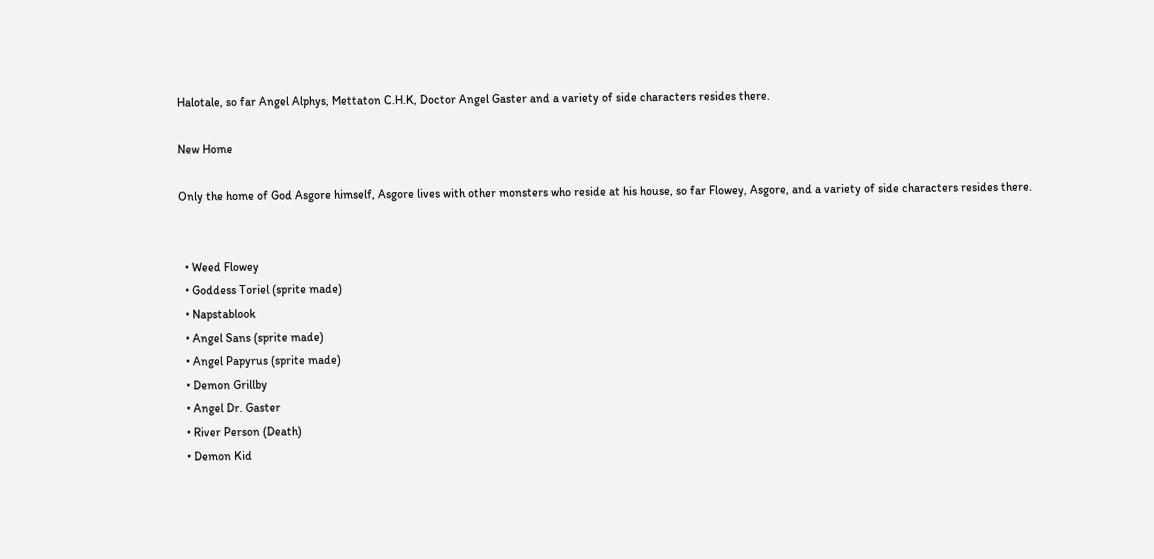Halotale, so far Angel Alphys, Mettaton C.H.K, Doctor Angel Gaster and a variety of side characters resides there.

New Home

Only the home of God Asgore himself, Asgore lives with other monsters who reside at his house, so far Flowey, Asgore, and a variety of side characters resides there.


  • Weed Flowey
  • Goddess Toriel (sprite made)
  • Napstablook
  • Angel Sans (sprite made)
  • Angel Papyrus (sprite made)
  • Demon Grillby
  • Angel Dr. Gaster
  • River Person (Death)
  • Demon Kid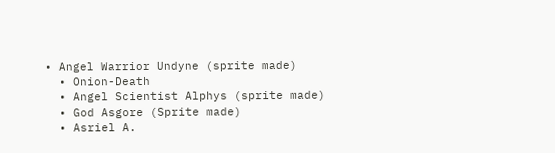• Angel Warrior Undyne (sprite made)
  • Onion-Death
  • Angel Scientist Alphys (sprite made)
  • God Asgore (Sprite made)
  • Asriel A.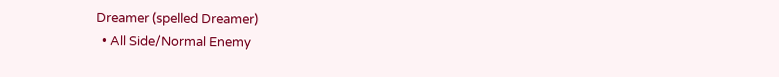Dreamer (spelled Dreamer)
  • All Side/Normal Enemy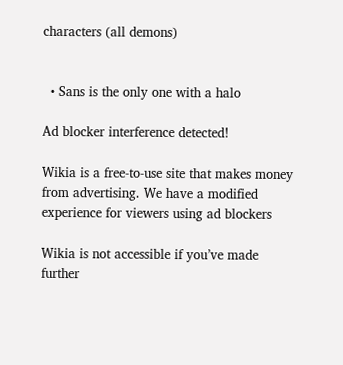characters (all demons)


  • Sans is the only one with a halo

Ad blocker interference detected!

Wikia is a free-to-use site that makes money from advertising. We have a modified experience for viewers using ad blockers

Wikia is not accessible if you’ve made further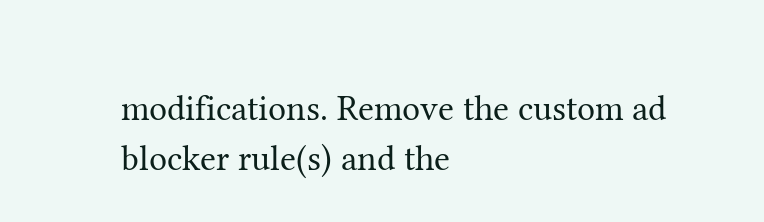modifications. Remove the custom ad blocker rule(s) and the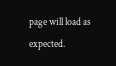page will load as expected.